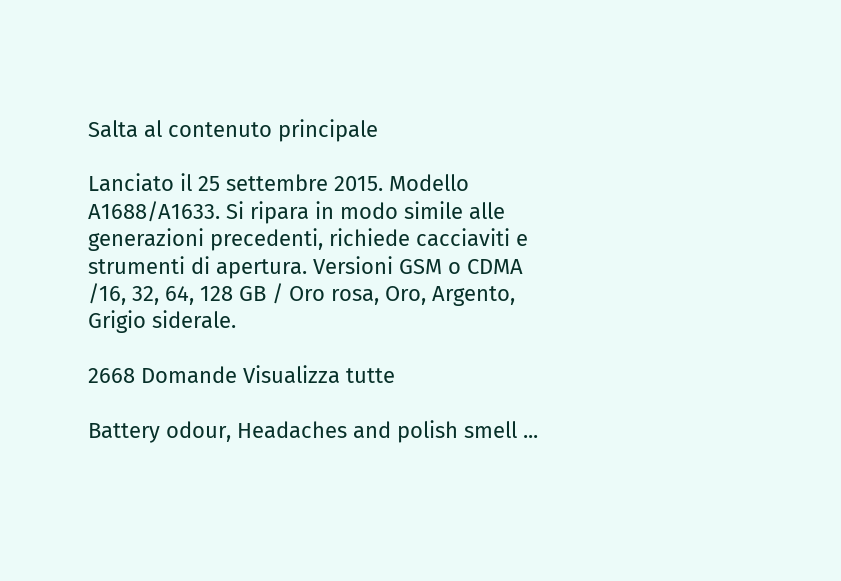Salta al contenuto principale

Lanciato il 25 settembre 2015. Modello A1688/A1633. Si ripara in modo simile alle generazioni precedenti, richiede cacciaviti e strumenti di apertura. Versioni GSM o CDMA /16, 32, 64, 128 GB / Oro rosa, Oro, Argento, Grigio siderale.

2668 Domande Visualizza tutte

Battery odour, Headaches and polish smell ...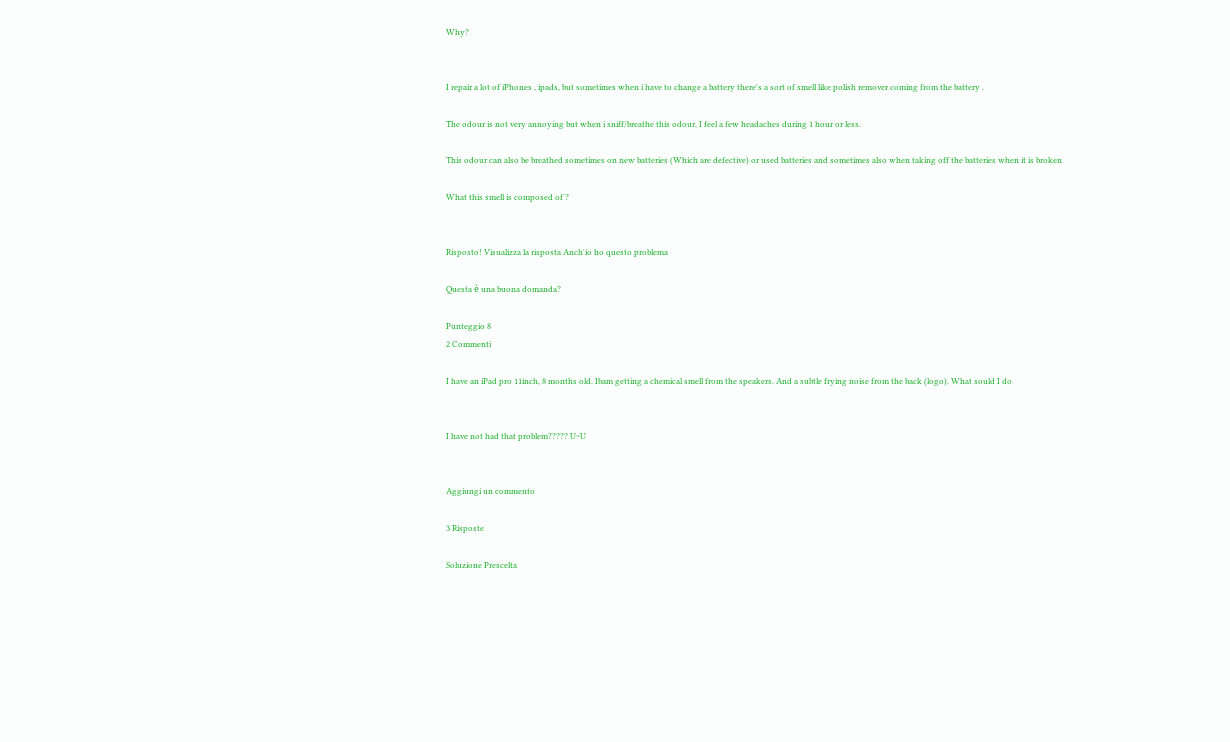Why?


I repair a lot of iPhones , ipads, but sometimes when i have to change a battery there's a sort of smell like polish remover coming from the battery .

The odour is not very annoying but when i sniff/breathe this odour, I feel a few headaches during 1 hour or less.

This odour can also be breathed sometimes on new batteries (Which are defective) or used batteries and sometimes also when taking off the batteries when it is broken

What this smell is composed of ?


Risposto! Visualizza la risposta Anch'io ho questo problema

Questa è una buona domanda?

Punteggio 8
2 Commenti

I have an iPad pro 11inch, 8 months old. Ibam getting a chemical smell from the speakers. And a subtle frying noise from the back (logo). What sould I do


I have not had that problem????? U~U


Aggiungi un commento

3 Risposte

Soluzione Prescelta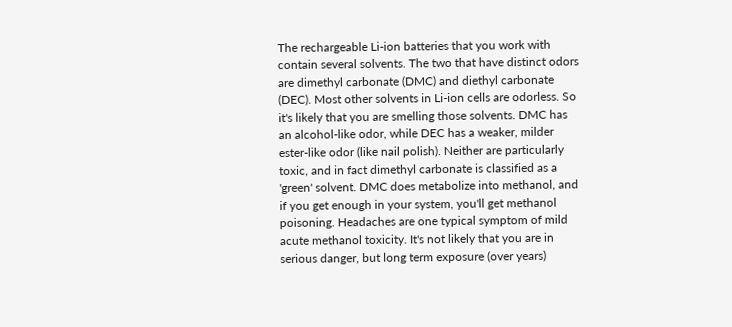The rechargeable Li-ion batteries that you work with contain several solvents. The two that have distinct odors are dimethyl carbonate (DMC) and diethyl carbonate (DEC). Most other solvents in Li-ion cells are odorless. So it's likely that you are smelling those solvents. DMC has an alcohol-like odor, while DEC has a weaker, milder ester-like odor (like nail polish). Neither are particularly toxic, and in fact dimethyl carbonate is classified as a 'green' solvent. DMC does metabolize into methanol, and if you get enough in your system, you'll get methanol poisoning. Headaches are one typical symptom of mild acute methanol toxicity. It's not likely that you are in serious danger, but long term exposure (over years)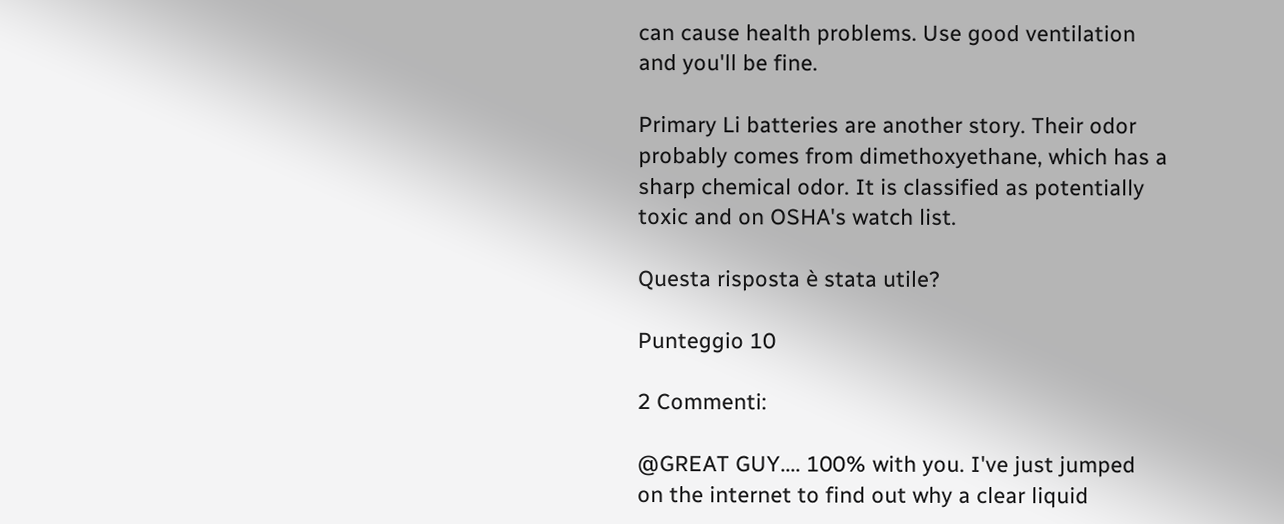can cause health problems. Use good ventilation and you'll be fine.

Primary Li batteries are another story. Their odor probably comes from dimethoxyethane, which has a sharp chemical odor. It is classified as potentially toxic and on OSHA's watch list.

Questa risposta è stata utile?

Punteggio 10

2 Commenti:

@GREAT GUY.... 100% with you. I've just jumped on the internet to find out why a clear liquid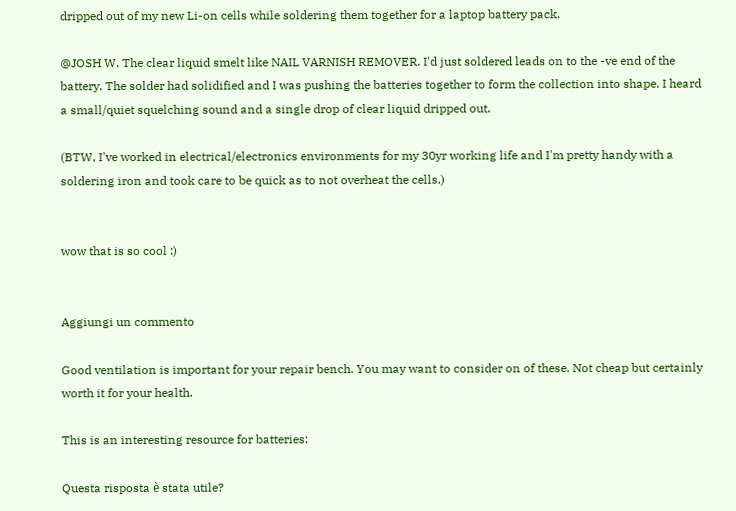dripped out of my new Li-on cells while soldering them together for a laptop battery pack.

@JOSH W. The clear liquid smelt like NAIL VARNISH REMOVER. I'd just soldered leads on to the -ve end of the battery. The solder had solidified and I was pushing the batteries together to form the collection into shape. I heard a small/quiet squelching sound and a single drop of clear liquid dripped out.

(BTW, I've worked in electrical/electronics environments for my 30yr working life and I'm pretty handy with a soldering iron and took care to be quick as to not overheat the cells.)


wow that is so cool :)


Aggiungi un commento

Good ventilation is important for your repair bench. You may want to consider on of these. Not cheap but certainly worth it for your health.

This is an interesting resource for batteries:

Questa risposta è stata utile?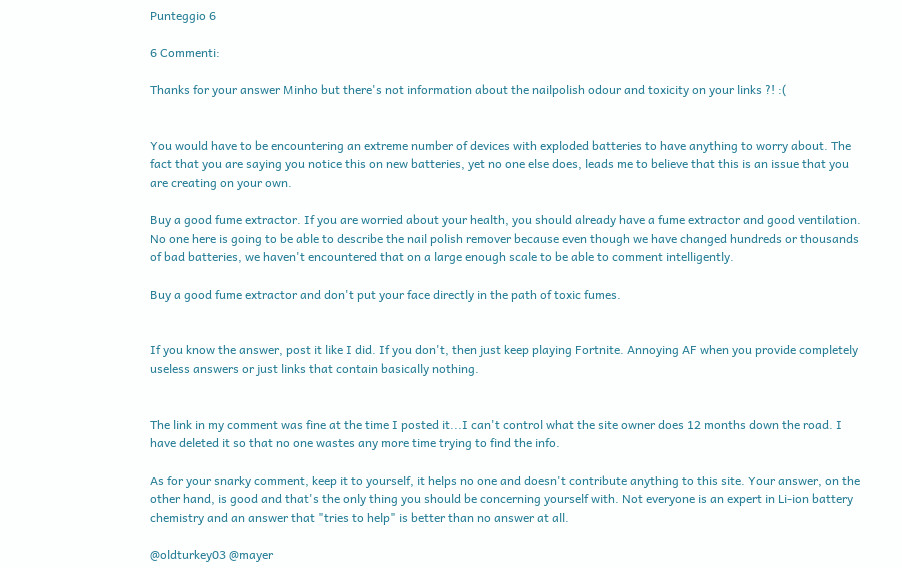Punteggio 6

6 Commenti:

Thanks for your answer Minho but there's not information about the nailpolish odour and toxicity on your links ?! :(


You would have to be encountering an extreme number of devices with exploded batteries to have anything to worry about. The fact that you are saying you notice this on new batteries, yet no one else does, leads me to believe that this is an issue that you are creating on your own.

Buy a good fume extractor. If you are worried about your health, you should already have a fume extractor and good ventilation. No one here is going to be able to describe the nail polish remover because even though we have changed hundreds or thousands of bad batteries, we haven't encountered that on a large enough scale to be able to comment intelligently.

Buy a good fume extractor and don't put your face directly in the path of toxic fumes.


If you know the answer, post it like I did. If you don't, then just keep playing Fortnite. Annoying AF when you provide completely useless answers or just links that contain basically nothing.


The link in my comment was fine at the time I posted it...I can't control what the site owner does 12 months down the road. I have deleted it so that no one wastes any more time trying to find the info.

As for your snarky comment, keep it to yourself, it helps no one and doesn't contribute anything to this site. Your answer, on the other hand, is good and that's the only thing you should be concerning yourself with. Not everyone is an expert in Li-ion battery chemistry and an answer that "tries to help" is better than no answer at all.

@oldturkey03 @mayer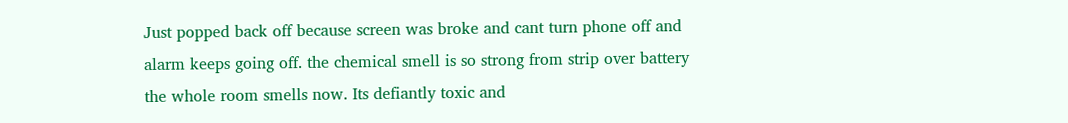Just popped back off because screen was broke and cant turn phone off and alarm keeps going off. the chemical smell is so strong from strip over battery the whole room smells now. Its defiantly toxic and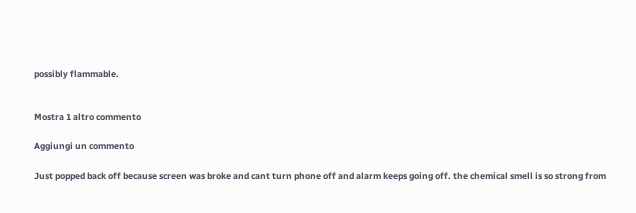possibly flammable.


Mostra 1 altro commento

Aggiungi un commento

Just popped back off because screen was broke and cant turn phone off and alarm keeps going off. the chemical smell is so strong from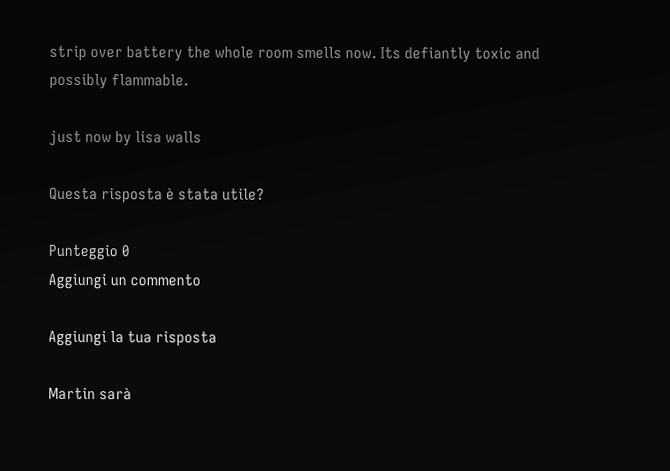strip over battery the whole room smells now. Its defiantly toxic and possibly flammable.

just now by lisa walls

Questa risposta è stata utile?

Punteggio 0
Aggiungi un commento

Aggiungi la tua risposta

Martin sarà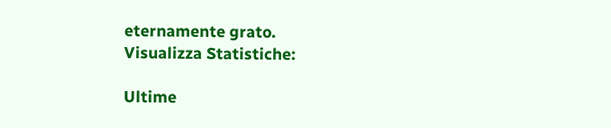eternamente grato.
Visualizza Statistiche:

Ultime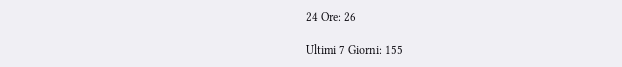24 Ore: 26

Ultimi 7 Giorni: 155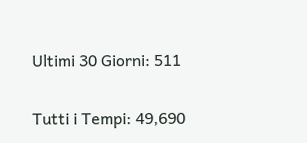Ultimi 30 Giorni: 511

Tutti i Tempi: 49,690